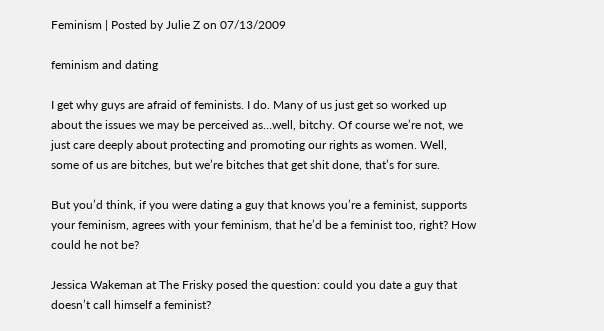Feminism | Posted by Julie Z on 07/13/2009

feminism and dating

I get why guys are afraid of feminists. I do. Many of us just get so worked up about the issues we may be perceived as…well, bitchy. Of course we’re not, we just care deeply about protecting and promoting our rights as women. Well, some of us are bitches, but we’re bitches that get shit done, that’s for sure.

But you’d think, if you were dating a guy that knows you’re a feminist, supports your feminism, agrees with your feminism, that he’d be a feminist too, right? How could he not be?

Jessica Wakeman at The Frisky posed the question: could you date a guy that doesn’t call himself a feminist?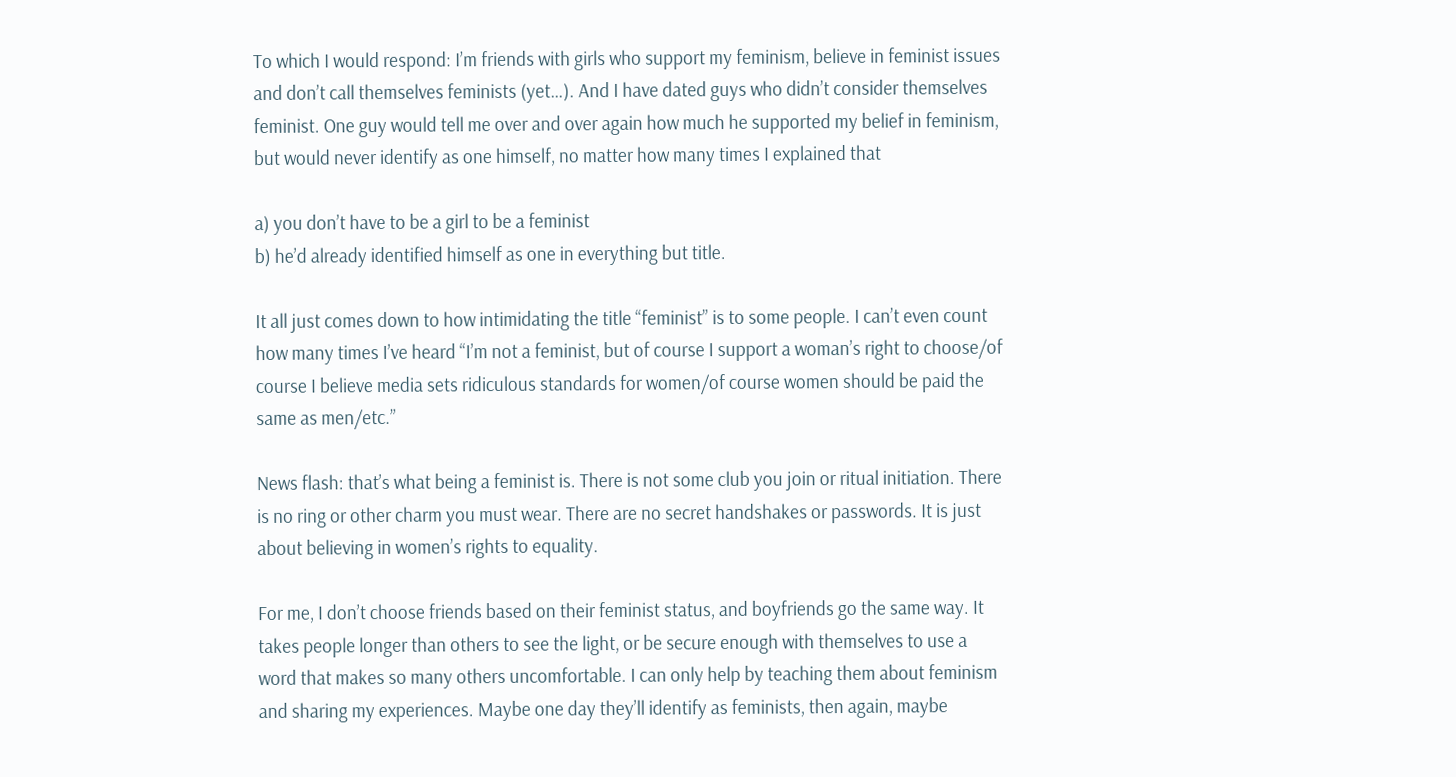To which I would respond: I’m friends with girls who support my feminism, believe in feminist issues and don’t call themselves feminists (yet…). And I have dated guys who didn’t consider themselves feminist. One guy would tell me over and over again how much he supported my belief in feminism, but would never identify as one himself, no matter how many times I explained that

a) you don’t have to be a girl to be a feminist
b) he’d already identified himself as one in everything but title.

It all just comes down to how intimidating the title “feminist” is to some people. I can’t even count how many times I’ve heard “I’m not a feminist, but of course I support a woman’s right to choose/of course I believe media sets ridiculous standards for women/of course women should be paid the same as men/etc.”

News flash: that’s what being a feminist is. There is not some club you join or ritual initiation. There is no ring or other charm you must wear. There are no secret handshakes or passwords. It is just about believing in women’s rights to equality.

For me, I don’t choose friends based on their feminist status, and boyfriends go the same way. It takes people longer than others to see the light, or be secure enough with themselves to use a word that makes so many others uncomfortable. I can only help by teaching them about feminism and sharing my experiences. Maybe one day they’ll identify as feminists, then again, maybe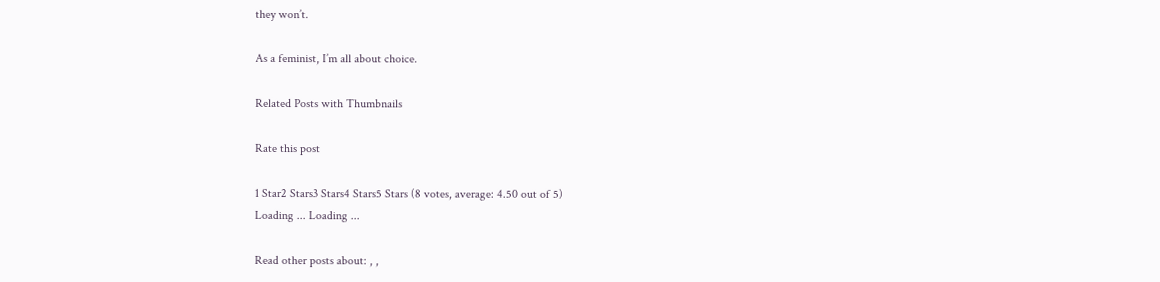they won’t.

As a feminist, I’m all about choice.

Related Posts with Thumbnails

Rate this post

1 Star2 Stars3 Stars4 Stars5 Stars (8 votes, average: 4.50 out of 5)
Loading ... Loading ...

Read other posts about: , ,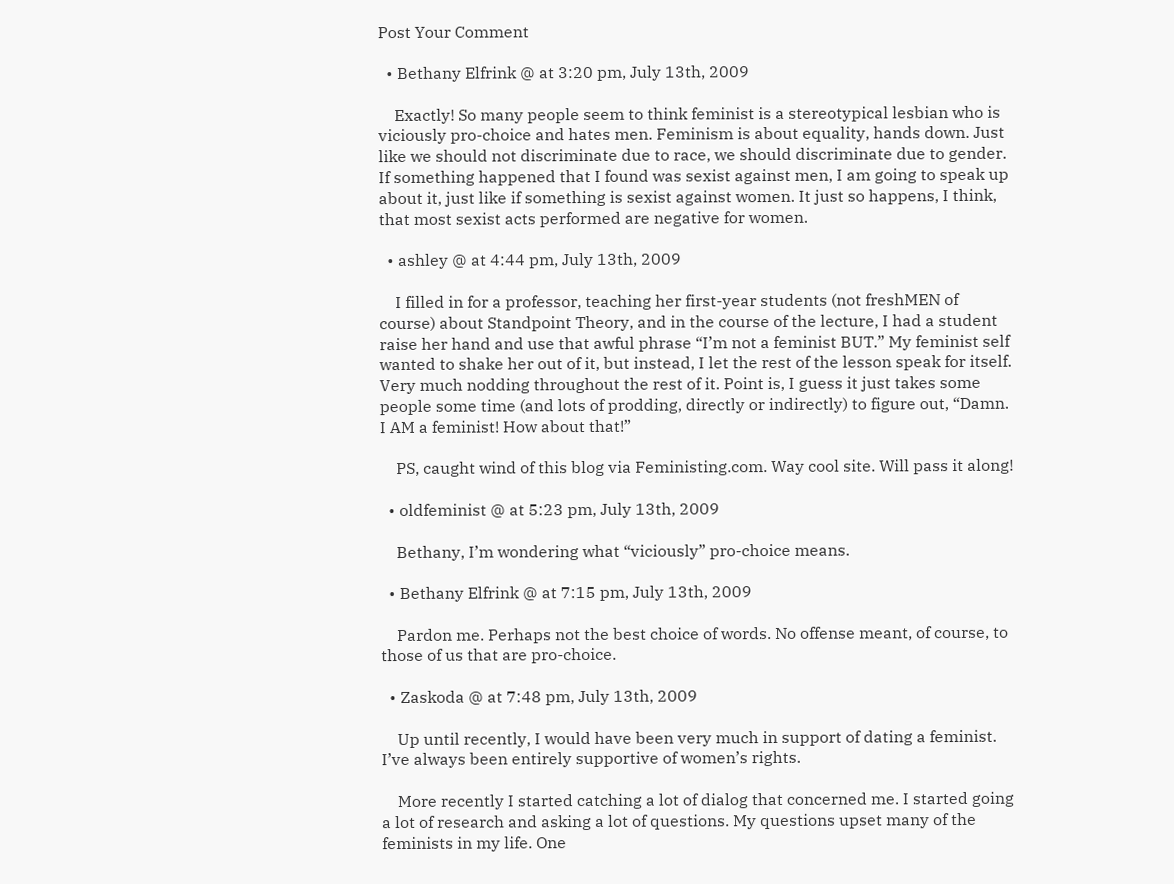Post Your Comment

  • Bethany Elfrink @ at 3:20 pm, July 13th, 2009

    Exactly! So many people seem to think feminist is a stereotypical lesbian who is viciously pro-choice and hates men. Feminism is about equality, hands down. Just like we should not discriminate due to race, we should discriminate due to gender. If something happened that I found was sexist against men, I am going to speak up about it, just like if something is sexist against women. It just so happens, I think, that most sexist acts performed are negative for women.

  • ashley @ at 4:44 pm, July 13th, 2009

    I filled in for a professor, teaching her first-year students (not freshMEN of course) about Standpoint Theory, and in the course of the lecture, I had a student raise her hand and use that awful phrase “I’m not a feminist BUT.” My feminist self wanted to shake her out of it, but instead, I let the rest of the lesson speak for itself. Very much nodding throughout the rest of it. Point is, I guess it just takes some people some time (and lots of prodding, directly or indirectly) to figure out, “Damn. I AM a feminist! How about that!”

    PS, caught wind of this blog via Feministing.com. Way cool site. Will pass it along!

  • oldfeminist @ at 5:23 pm, July 13th, 2009

    Bethany, I’m wondering what “viciously” pro-choice means.

  • Bethany Elfrink @ at 7:15 pm, July 13th, 2009

    Pardon me. Perhaps not the best choice of words. No offense meant, of course, to those of us that are pro-choice.

  • Zaskoda @ at 7:48 pm, July 13th, 2009

    Up until recently, I would have been very much in support of dating a feminist. I’ve always been entirely supportive of women’s rights.

    More recently I started catching a lot of dialog that concerned me. I started going a lot of research and asking a lot of questions. My questions upset many of the feminists in my life. One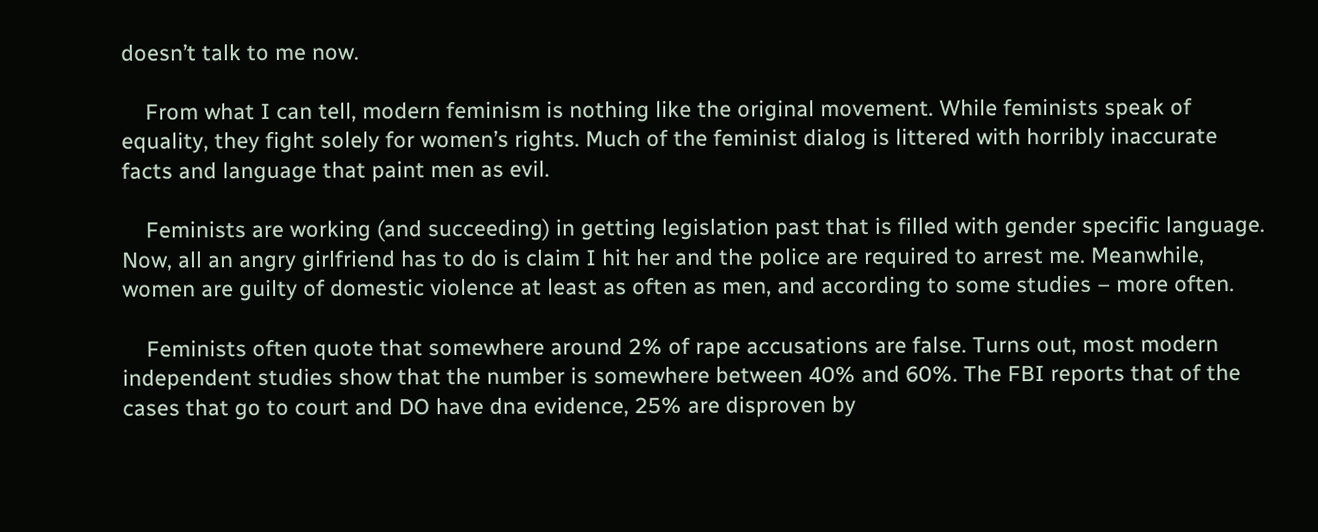doesn’t talk to me now.

    From what I can tell, modern feminism is nothing like the original movement. While feminists speak of equality, they fight solely for women’s rights. Much of the feminist dialog is littered with horribly inaccurate facts and language that paint men as evil.

    Feminists are working (and succeeding) in getting legislation past that is filled with gender specific language. Now, all an angry girlfriend has to do is claim I hit her and the police are required to arrest me. Meanwhile, women are guilty of domestic violence at least as often as men, and according to some studies – more often.

    Feminists often quote that somewhere around 2% of rape accusations are false. Turns out, most modern independent studies show that the number is somewhere between 40% and 60%. The FBI reports that of the cases that go to court and DO have dna evidence, 25% are disproven by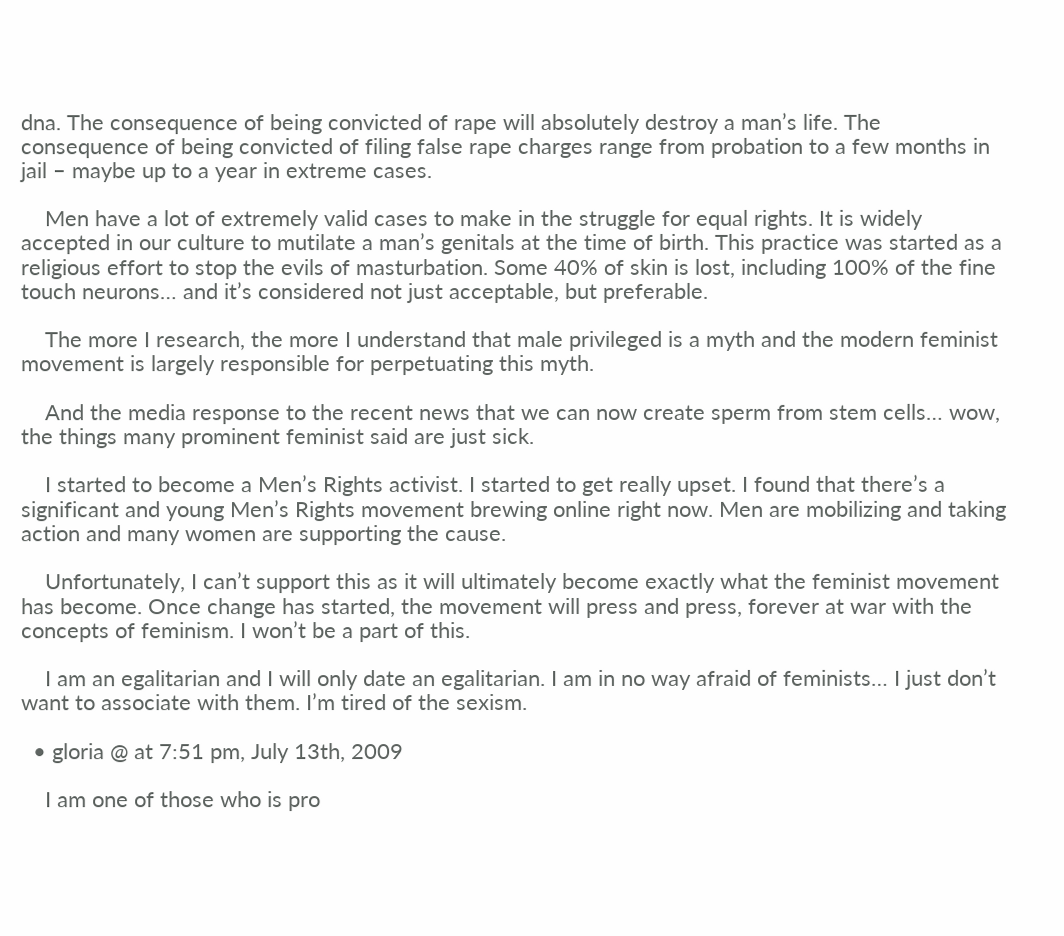dna. The consequence of being convicted of rape will absolutely destroy a man’s life. The consequence of being convicted of filing false rape charges range from probation to a few months in jail – maybe up to a year in extreme cases.

    Men have a lot of extremely valid cases to make in the struggle for equal rights. It is widely accepted in our culture to mutilate a man’s genitals at the time of birth. This practice was started as a religious effort to stop the evils of masturbation. Some 40% of skin is lost, including 100% of the fine touch neurons… and it’s considered not just acceptable, but preferable.

    The more I research, the more I understand that male privileged is a myth and the modern feminist movement is largely responsible for perpetuating this myth.

    And the media response to the recent news that we can now create sperm from stem cells… wow, the things many prominent feminist said are just sick.

    I started to become a Men’s Rights activist. I started to get really upset. I found that there’s a significant and young Men’s Rights movement brewing online right now. Men are mobilizing and taking action and many women are supporting the cause.

    Unfortunately, I can’t support this as it will ultimately become exactly what the feminist movement has become. Once change has started, the movement will press and press, forever at war with the concepts of feminism. I won’t be a part of this.

    I am an egalitarian and I will only date an egalitarian. I am in no way afraid of feminists… I just don’t want to associate with them. I’m tired of the sexism.

  • gloria @ at 7:51 pm, July 13th, 2009

    I am one of those who is pro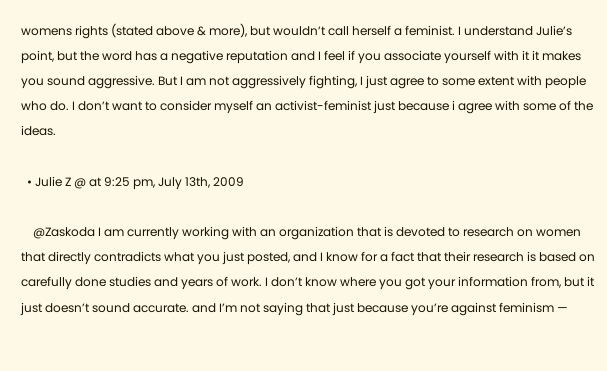womens rights (stated above & more), but wouldn’t call herself a feminist. I understand Julie’s point, but the word has a negative reputation and I feel if you associate yourself with it it makes you sound aggressive. But I am not aggressively fighting, I just agree to some extent with people who do. I don’t want to consider myself an activist-feminist just because i agree with some of the ideas.

  • Julie Z @ at 9:25 pm, July 13th, 2009

    @Zaskoda I am currently working with an organization that is devoted to research on women that directly contradicts what you just posted, and I know for a fact that their research is based on carefully done studies and years of work. I don’t know where you got your information from, but it just doesn’t sound accurate. and I’m not saying that just because you’re against feminism —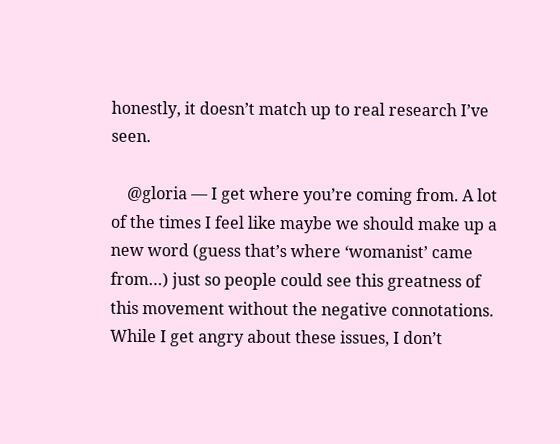honestly, it doesn’t match up to real research I’ve seen.

    @gloria — I get where you’re coming from. A lot of the times I feel like maybe we should make up a new word (guess that’s where ‘womanist’ came from…) just so people could see this greatness of this movement without the negative connotations. While I get angry about these issues, I don’t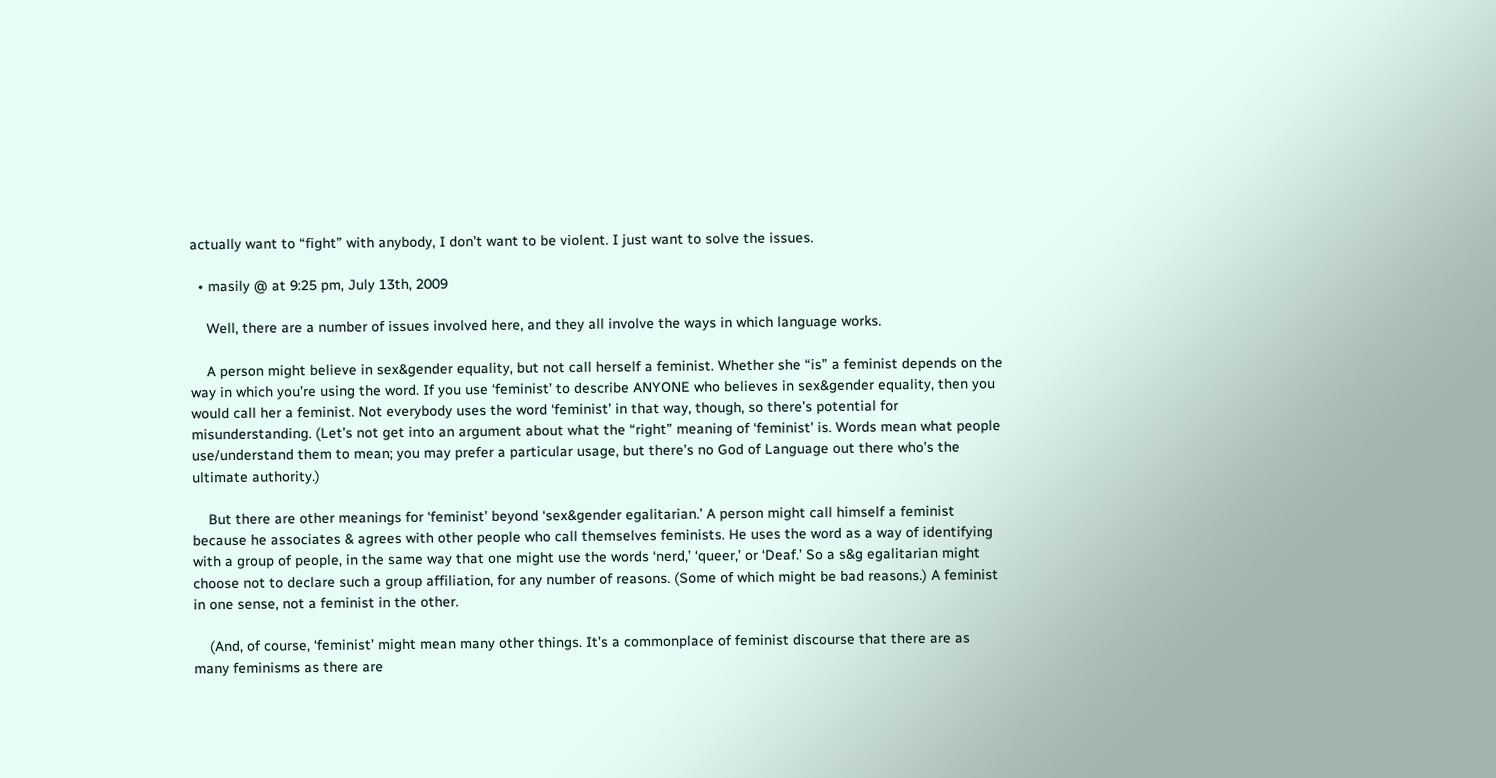actually want to “fight” with anybody, I don’t want to be violent. I just want to solve the issues.

  • masily @ at 9:25 pm, July 13th, 2009

    Well, there are a number of issues involved here, and they all involve the ways in which language works.

    A person might believe in sex&gender equality, but not call herself a feminist. Whether she “is” a feminist depends on the way in which you’re using the word. If you use ‘feminist’ to describe ANYONE who believes in sex&gender equality, then you would call her a feminist. Not everybody uses the word ‘feminist’ in that way, though, so there’s potential for misunderstanding. (Let’s not get into an argument about what the “right” meaning of ‘feminist’ is. Words mean what people use/understand them to mean; you may prefer a particular usage, but there’s no God of Language out there who’s the ultimate authority.)

    But there are other meanings for ‘feminist’ beyond ‘sex&gender egalitarian.’ A person might call himself a feminist because he associates & agrees with other people who call themselves feminists. He uses the word as a way of identifying with a group of people, in the same way that one might use the words ‘nerd,’ ‘queer,’ or ‘Deaf.’ So a s&g egalitarian might choose not to declare such a group affiliation, for any number of reasons. (Some of which might be bad reasons.) A feminist in one sense, not a feminist in the other.

    (And, of course, ‘feminist’ might mean many other things. It’s a commonplace of feminist discourse that there are as many feminisms as there are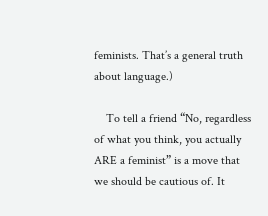feminists. That’s a general truth about language.)

    To tell a friend “No, regardless of what you think, you actually ARE a feminist” is a move that we should be cautious of. It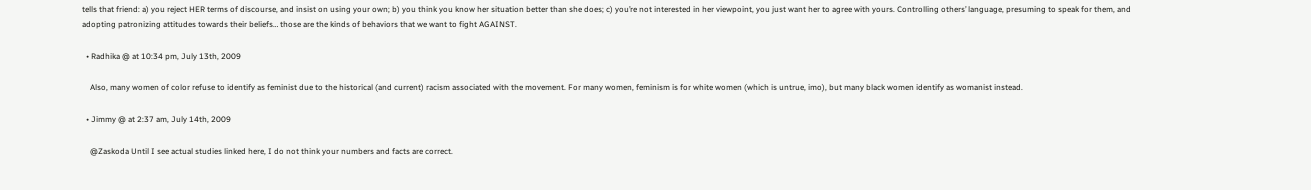tells that friend: a) you reject HER terms of discourse, and insist on using your own; b) you think you know her situation better than she does; c) you’re not interested in her viewpoint, you just want her to agree with yours. Controlling others’ language, presuming to speak for them, and adopting patronizing attitudes towards their beliefs… those are the kinds of behaviors that we want to fight AGAINST.

  • Radhika @ at 10:34 pm, July 13th, 2009

    Also, many women of color refuse to identify as feminist due to the historical (and current) racism associated with the movement. For many women, feminism is for white women (which is untrue, imo), but many black women identify as womanist instead.

  • Jimmy @ at 2:37 am, July 14th, 2009

    @Zaskoda Until I see actual studies linked here, I do not think your numbers and facts are correct.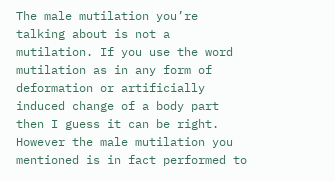The male mutilation you’re talking about is not a mutilation. If you use the word mutilation as in any form of deformation or artificially induced change of a body part then I guess it can be right. However the male mutilation you mentioned is in fact performed to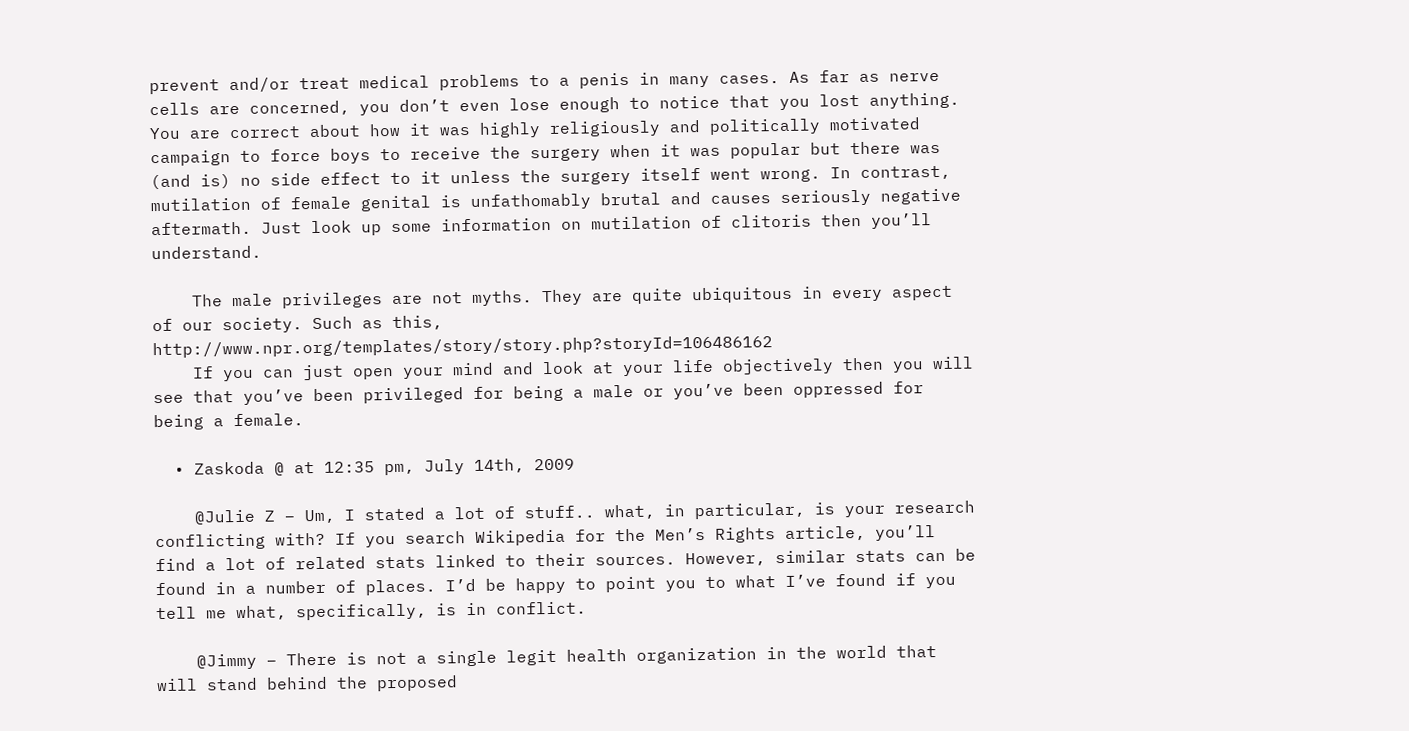prevent and/or treat medical problems to a penis in many cases. As far as nerve cells are concerned, you don’t even lose enough to notice that you lost anything. You are correct about how it was highly religiously and politically motivated campaign to force boys to receive the surgery when it was popular but there was (and is) no side effect to it unless the surgery itself went wrong. In contrast, mutilation of female genital is unfathomably brutal and causes seriously negative aftermath. Just look up some information on mutilation of clitoris then you’ll understand.

    The male privileges are not myths. They are quite ubiquitous in every aspect of our society. Such as this, http://www.npr.org/templates/story/story.php?storyId=106486162
    If you can just open your mind and look at your life objectively then you will see that you’ve been privileged for being a male or you’ve been oppressed for being a female.

  • Zaskoda @ at 12:35 pm, July 14th, 2009

    @Julie Z – Um, I stated a lot of stuff.. what, in particular, is your research conflicting with? If you search Wikipedia for the Men’s Rights article, you’ll find a lot of related stats linked to their sources. However, similar stats can be found in a number of places. I’d be happy to point you to what I’ve found if you tell me what, specifically, is in conflict.

    @Jimmy – There is not a single legit health organization in the world that will stand behind the proposed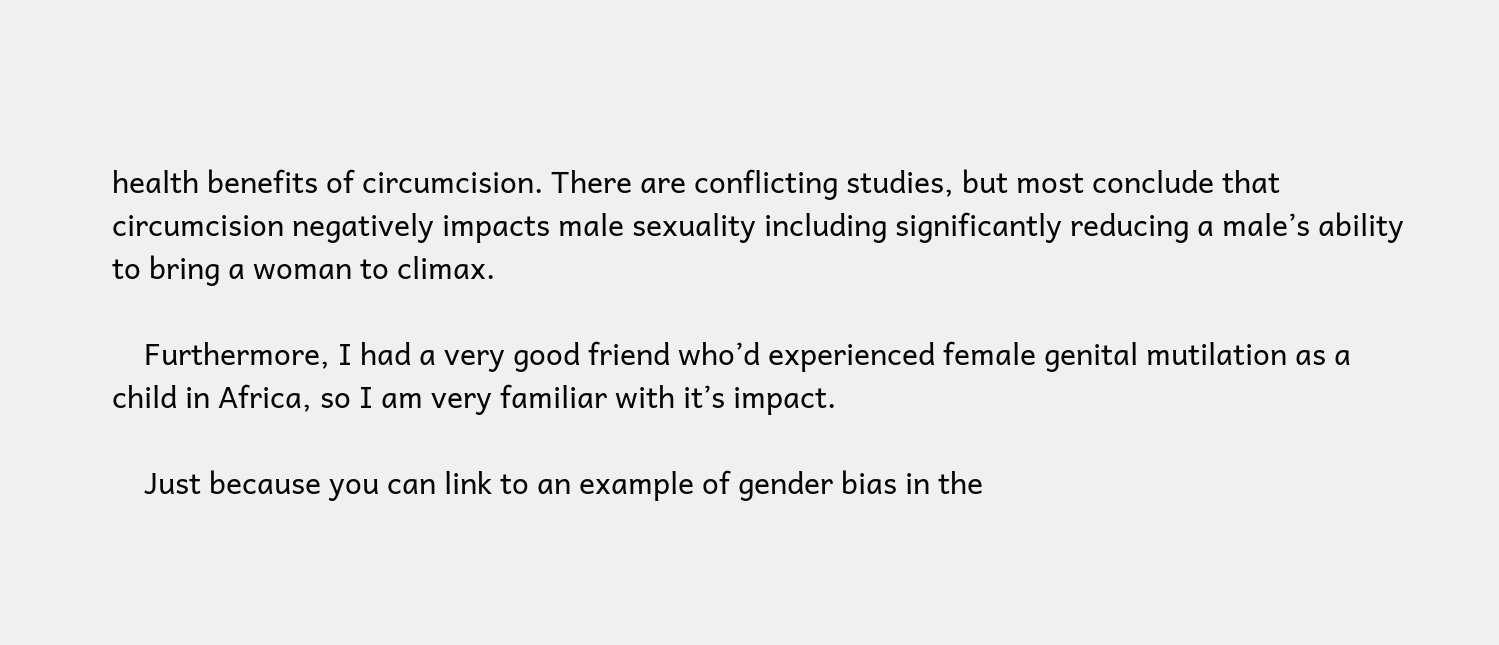health benefits of circumcision. There are conflicting studies, but most conclude that circumcision negatively impacts male sexuality including significantly reducing a male’s ability to bring a woman to climax.

    Furthermore, I had a very good friend who’d experienced female genital mutilation as a child in Africa, so I am very familiar with it’s impact.

    Just because you can link to an example of gender bias in the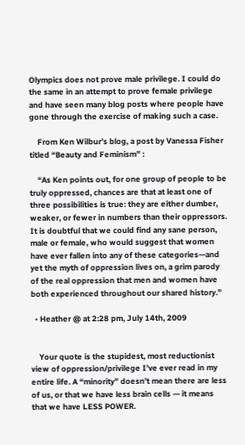Olympics does not prove male privilege. I could do the same in an attempt to prove female privilege and have seen many blog posts where people have gone through the exercise of making such a case.

    From Ken Wilbur’s blog, a post by Vanessa Fisher titled “Beauty and Feminism” :

    “As Ken points out, for one group of people to be truly oppressed, chances are that at least one of three possibilities is true: they are either dumber, weaker, or fewer in numbers than their oppressors. It is doubtful that we could find any sane person, male or female, who would suggest that women have ever fallen into any of these categories—and yet the myth of oppression lives on, a grim parody of the real oppression that men and women have both experienced throughout our shared history.”

  • Heather @ at 2:28 pm, July 14th, 2009


    Your quote is the stupidest, most reductionist view of oppression/privilege I’ve ever read in my entire life. A “minority” doesn’t mean there are less of us, or that we have less brain cells — it means that we have LESS POWER.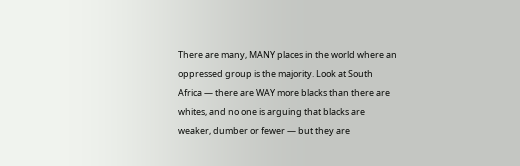There are many, MANY places in the world where an oppressed group is the majority. Look at South Africa — there are WAY more blacks than there are whites, and no one is arguing that blacks are weaker, dumber or fewer — but they are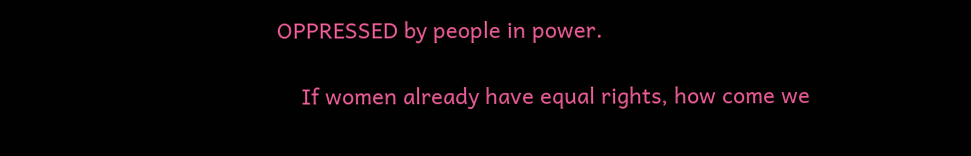OPPRESSED by people in power.

    If women already have equal rights, how come we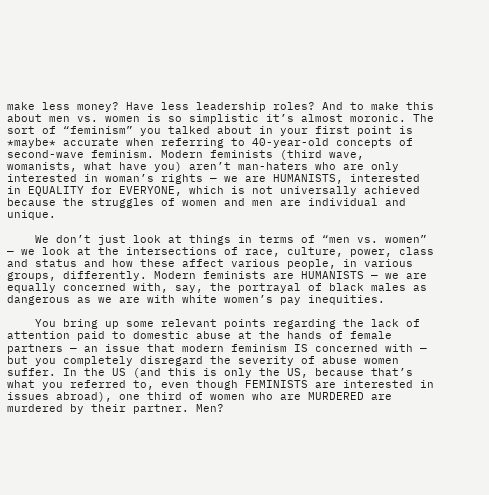make less money? Have less leadership roles? And to make this about men vs. women is so simplistic it’s almost moronic. The sort of “feminism” you talked about in your first point is *maybe* accurate when referring to 40-year-old concepts of second-wave feminism. Modern feminists (third wave, womanists, what have you) aren’t man-haters who are only interested in woman’s rights — we are HUMANISTS, interested in EQUALITY for EVERYONE, which is not universally achieved because the struggles of women and men are individual and unique.

    We don’t just look at things in terms of “men vs. women” — we look at the intersections of race, culture, power, class and status and how these affect various people, in various groups, differently. Modern feminists are HUMANISTS — we are equally concerned with, say, the portrayal of black males as dangerous as we are with white women’s pay inequities.

    You bring up some relevant points regarding the lack of attention paid to domestic abuse at the hands of female partners — an issue that modern feminism IS concerned with — but you completely disregard the severity of abuse women suffer. In the US (and this is only the US, because that’s what you referred to, even though FEMINISTS are interested in issues abroad), one third of women who are MURDERED are murdered by their partner. Men?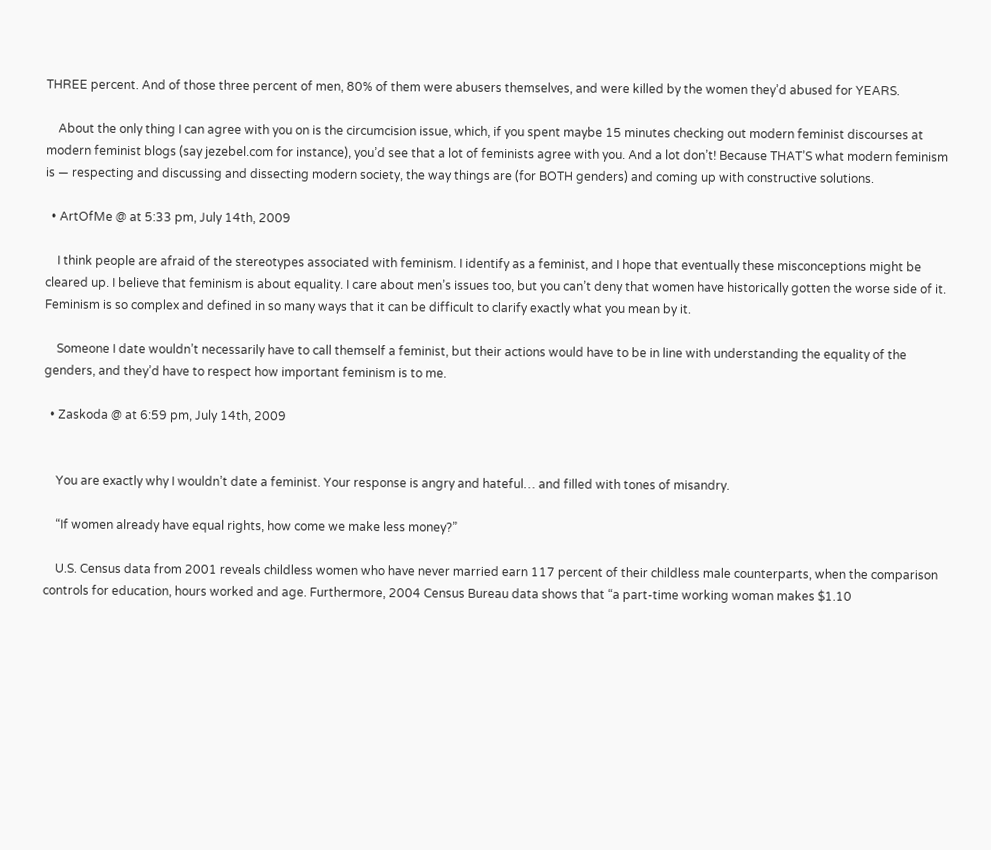THREE percent. And of those three percent of men, 80% of them were abusers themselves, and were killed by the women they’d abused for YEARS.

    About the only thing I can agree with you on is the circumcision issue, which, if you spent maybe 15 minutes checking out modern feminist discourses at modern feminist blogs (say jezebel.com for instance), you’d see that a lot of feminists agree with you. And a lot don’t! Because THAT’S what modern feminism is — respecting and discussing and dissecting modern society, the way things are (for BOTH genders) and coming up with constructive solutions.

  • ArtOfMe @ at 5:33 pm, July 14th, 2009

    I think people are afraid of the stereotypes associated with feminism. I identify as a feminist, and I hope that eventually these misconceptions might be cleared up. I believe that feminism is about equality. I care about men’s issues too, but you can’t deny that women have historically gotten the worse side of it. Feminism is so complex and defined in so many ways that it can be difficult to clarify exactly what you mean by it.

    Someone I date wouldn’t necessarily have to call themself a feminist, but their actions would have to be in line with understanding the equality of the genders, and they’d have to respect how important feminism is to me.

  • Zaskoda @ at 6:59 pm, July 14th, 2009


    You are exactly why I wouldn’t date a feminist. Your response is angry and hateful… and filled with tones of misandry.

    “If women already have equal rights, how come we make less money?”

    U.S. Census data from 2001 reveals childless women who have never married earn 117 percent of their childless male counterparts, when the comparison controls for education, hours worked and age. Furthermore, 2004 Census Bureau data shows that “a part-time working woman makes $1.10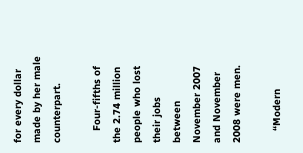for every dollar made by her male counterpart.

    Four-fifths of the 2.74 million people who lost their jobs between November 2007 and November 2008 were men.

    “Modern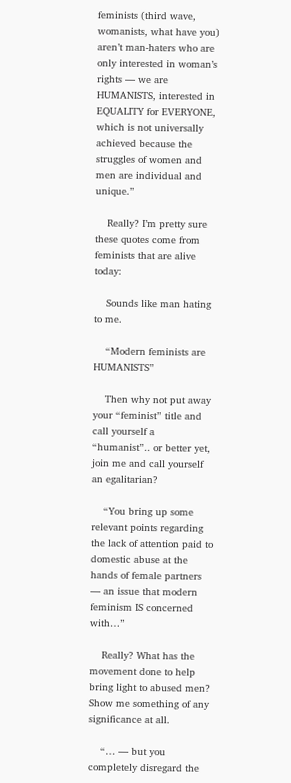feminists (third wave, womanists, what have you) aren’t man-haters who are only interested in woman’s rights — we are HUMANISTS, interested in EQUALITY for EVERYONE, which is not universally achieved because the struggles of women and men are individual and unique.”

    Really? I’m pretty sure these quotes come from feminists that are alive today:

    Sounds like man hating to me.

    “Modern feminists are HUMANISTS”

    Then why not put away your “feminist” title and call yourself a “humanist”.. or better yet, join me and call yourself an egalitarian?

    “You bring up some relevant points regarding the lack of attention paid to domestic abuse at the hands of female partners — an issue that modern feminism IS concerned with…”

    Really? What has the movement done to help bring light to abused men? Show me something of any significance at all.

    “… — but you completely disregard the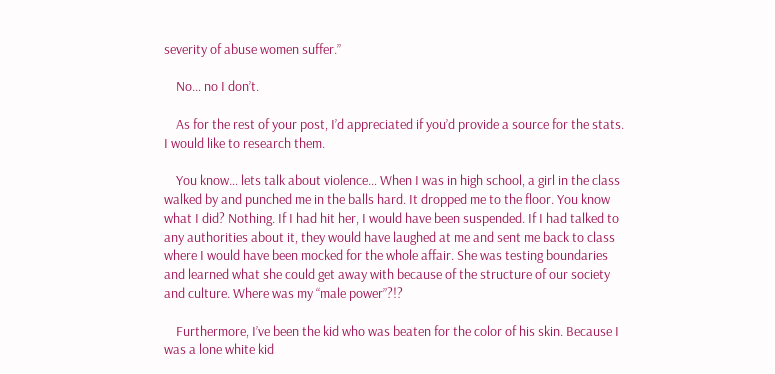severity of abuse women suffer.”

    No… no I don’t.

    As for the rest of your post, I’d appreciated if you’d provide a source for the stats. I would like to research them.

    You know… lets talk about violence… When I was in high school, a girl in the class walked by and punched me in the balls hard. It dropped me to the floor. You know what I did? Nothing. If I had hit her, I would have been suspended. If I had talked to any authorities about it, they would have laughed at me and sent me back to class where I would have been mocked for the whole affair. She was testing boundaries and learned what she could get away with because of the structure of our society and culture. Where was my “male power”?!?

    Furthermore, I’ve been the kid who was beaten for the color of his skin. Because I was a lone white kid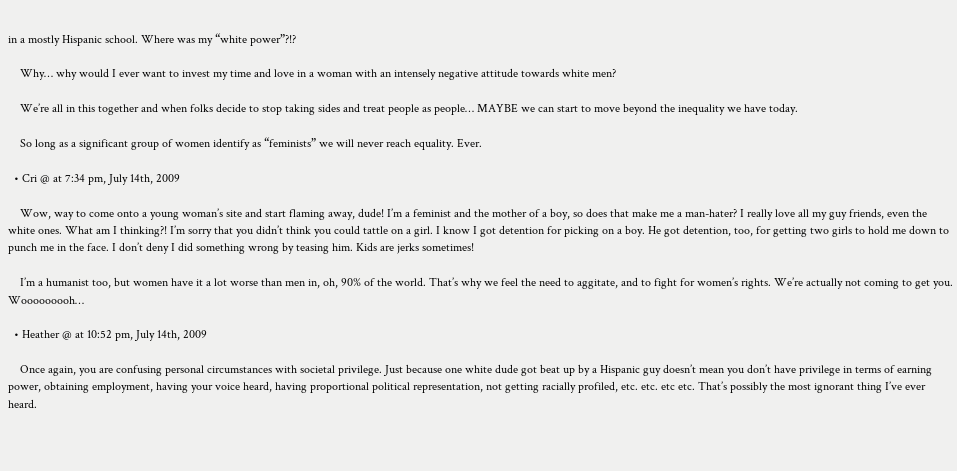in a mostly Hispanic school. Where was my “white power”?!?

    Why… why would I ever want to invest my time and love in a woman with an intensely negative attitude towards white men?

    We’re all in this together and when folks decide to stop taking sides and treat people as people… MAYBE we can start to move beyond the inequality we have today.

    So long as a significant group of women identify as “feminists” we will never reach equality. Ever.

  • Cri @ at 7:34 pm, July 14th, 2009

    Wow, way to come onto a young woman’s site and start flaming away, dude! I’m a feminist and the mother of a boy, so does that make me a man-hater? I really love all my guy friends, even the white ones. What am I thinking?! I’m sorry that you didn’t think you could tattle on a girl. I know I got detention for picking on a boy. He got detention, too, for getting two girls to hold me down to punch me in the face. I don’t deny I did something wrong by teasing him. Kids are jerks sometimes!

    I’m a humanist too, but women have it a lot worse than men in, oh, 90% of the world. That’s why we feel the need to aggitate, and to fight for women’s rights. We’re actually not coming to get you. Wooooooooh…

  • Heather @ at 10:52 pm, July 14th, 2009

    Once again, you are confusing personal circumstances with societal privilege. Just because one white dude got beat up by a Hispanic guy doesn’t mean you don’t have privilege in terms of earning power, obtaining employment, having your voice heard, having proportional political representation, not getting racially profiled, etc. etc. etc etc. That’s possibly the most ignorant thing I’ve ever heard.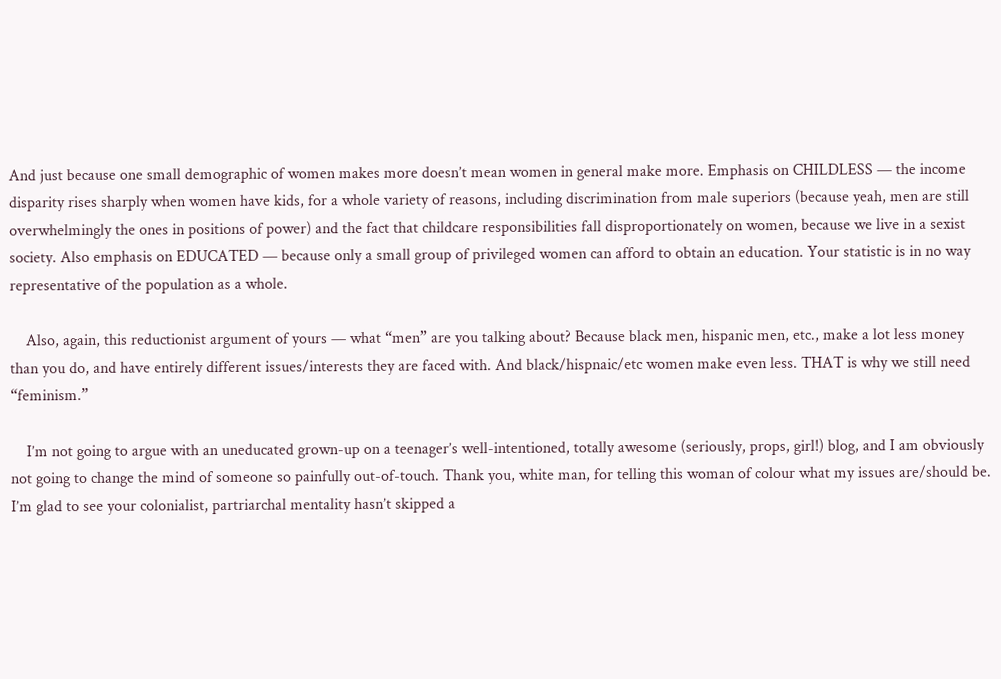And just because one small demographic of women makes more doesn’t mean women in general make more. Emphasis on CHILDLESS — the income disparity rises sharply when women have kids, for a whole variety of reasons, including discrimination from male superiors (because yeah, men are still overwhelmingly the ones in positions of power) and the fact that childcare responsibilities fall disproportionately on women, because we live in a sexist society. Also emphasis on EDUCATED — because only a small group of privileged women can afford to obtain an education. Your statistic is in no way representative of the population as a whole.

    Also, again, this reductionist argument of yours — what “men” are you talking about? Because black men, hispanic men, etc., make a lot less money than you do, and have entirely different issues/interests they are faced with. And black/hispnaic/etc women make even less. THAT is why we still need “feminism.”

    I’m not going to argue with an uneducated grown-up on a teenager’s well-intentioned, totally awesome (seriously, props, girl!) blog, and I am obviously not going to change the mind of someone so painfully out-of-touch. Thank you, white man, for telling this woman of colour what my issues are/should be. I’m glad to see your colonialist, partriarchal mentality hasn’t skipped a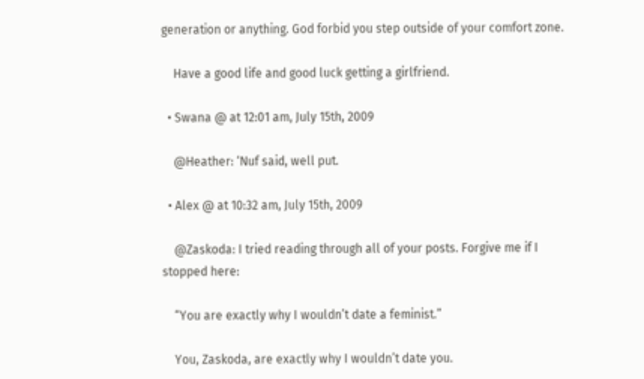generation or anything. God forbid you step outside of your comfort zone.

    Have a good life and good luck getting a girlfriend.

  • Swana @ at 12:01 am, July 15th, 2009

    @Heather: ‘Nuf said, well put.

  • Alex @ at 10:32 am, July 15th, 2009

    @Zaskoda: I tried reading through all of your posts. Forgive me if I stopped here:

    “You are exactly why I wouldn’t date a feminist.”

    You, Zaskoda, are exactly why I wouldn’t date you.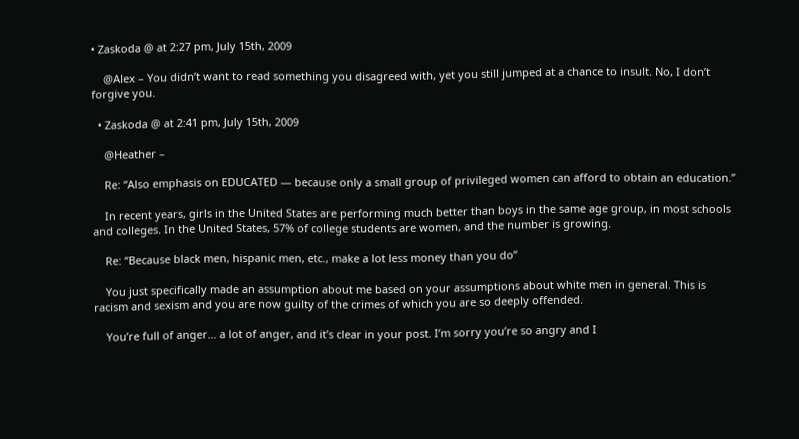• Zaskoda @ at 2:27 pm, July 15th, 2009

    @Alex – You didn’t want to read something you disagreed with, yet you still jumped at a chance to insult. No, I don’t forgive you.

  • Zaskoda @ at 2:41 pm, July 15th, 2009

    @Heather –

    Re: “Also emphasis on EDUCATED — because only a small group of privileged women can afford to obtain an education.”

    In recent years, girls in the United States are performing much better than boys in the same age group, in most schools and colleges. In the United States, 57% of college students are women, and the number is growing.

    Re: “Because black men, hispanic men, etc., make a lot less money than you do”

    You just specifically made an assumption about me based on your assumptions about white men in general. This is racism and sexism and you are now guilty of the crimes of which you are so deeply offended.

    You’re full of anger… a lot of anger, and it’s clear in your post. I’m sorry you’re so angry and I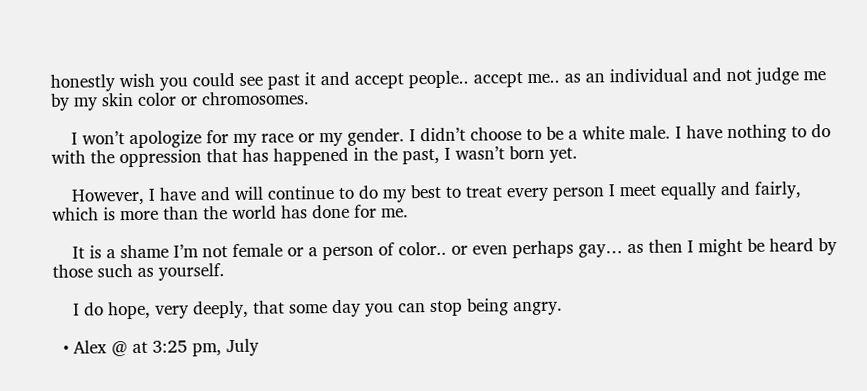honestly wish you could see past it and accept people.. accept me.. as an individual and not judge me by my skin color or chromosomes.

    I won’t apologize for my race or my gender. I didn’t choose to be a white male. I have nothing to do with the oppression that has happened in the past, I wasn’t born yet.

    However, I have and will continue to do my best to treat every person I meet equally and fairly, which is more than the world has done for me.

    It is a shame I’m not female or a person of color.. or even perhaps gay… as then I might be heard by those such as yourself.

    I do hope, very deeply, that some day you can stop being angry.

  • Alex @ at 3:25 pm, July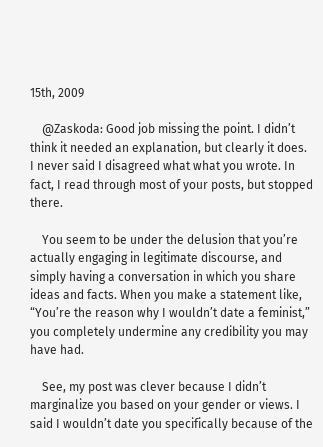15th, 2009

    @Zaskoda: Good job missing the point. I didn’t think it needed an explanation, but clearly it does. I never said I disagreed what what you wrote. In fact, I read through most of your posts, but stopped there.

    You seem to be under the delusion that you’re actually engaging in legitimate discourse, and simply having a conversation in which you share ideas and facts. When you make a statement like, “You’re the reason why I wouldn’t date a feminist,” you completely undermine any credibility you may have had.

    See, my post was clever because I didn’t marginalize you based on your gender or views. I said I wouldn’t date you specifically because of the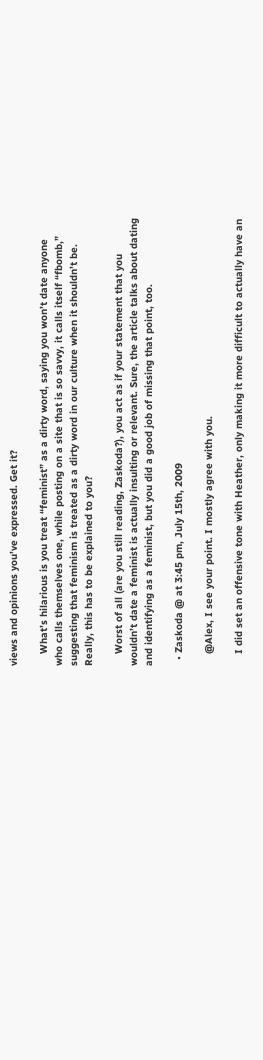views and opinions you’ve expressed. Get it?

    What’s hilarious is you treat “feminist” as a dirty word, saying you won’t date anyone who calls themselves one, while posting on a site that is so savvy, it calls itself “fbomb,” suggesting that feminism is treated as a dirty word in our culture when it shouldn’t be. Really, this has to be explained to you?

    Worst of all (are you still reading, Zaskoda?), you act as if your statement that you wouldn’t date a feminist is actually insulting or relevant. Sure, the article talks about dating and identifying as a feminist, but you did a good job of missing that point, too.

  • Zaskoda @ at 3:45 pm, July 15th, 2009

    @Alex, I see your point. I mostly agree with you.

    I did set an offensive tone with Heather, only making it more difficult to actually have an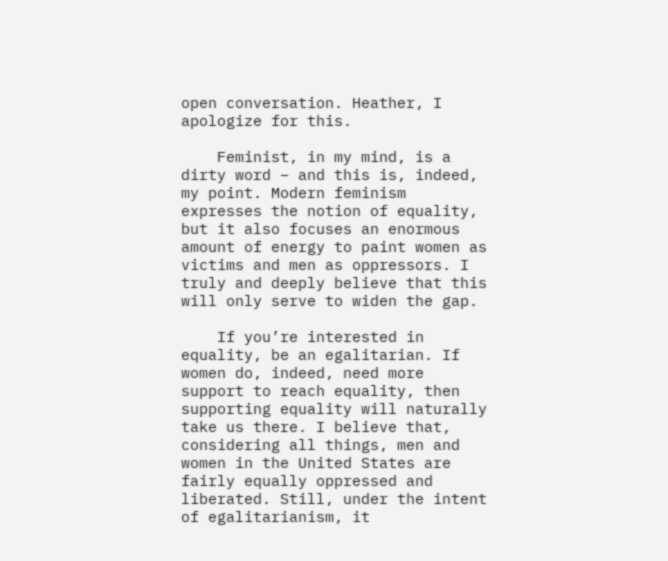open conversation. Heather, I apologize for this.

    Feminist, in my mind, is a dirty word – and this is, indeed, my point. Modern feminism expresses the notion of equality, but it also focuses an enormous amount of energy to paint women as victims and men as oppressors. I truly and deeply believe that this will only serve to widen the gap.

    If you’re interested in equality, be an egalitarian. If women do, indeed, need more support to reach equality, then supporting equality will naturally take us there. I believe that, considering all things, men and women in the United States are fairly equally oppressed and liberated. Still, under the intent of egalitarianism, it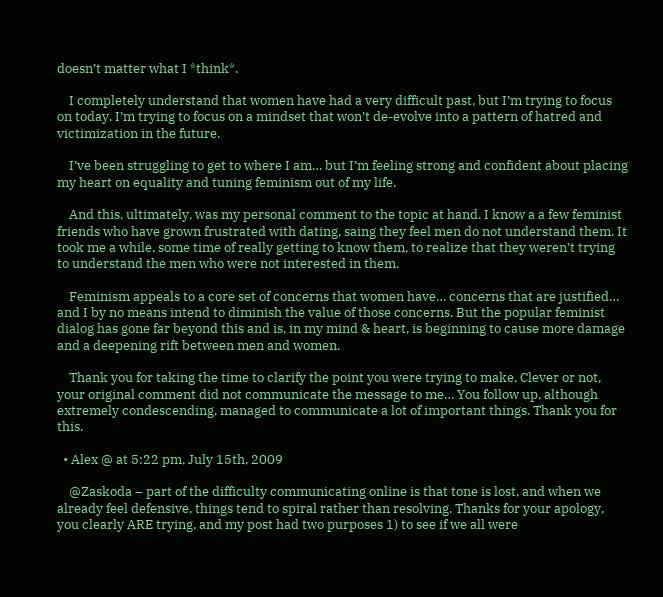doesn’t matter what I *think*.

    I completely understand that women have had a very difficult past, but I’m trying to focus on today. I’m trying to focus on a mindset that won’t de-evolve into a pattern of hatred and victimization in the future.

    I’ve been struggling to get to where I am… but I’m feeling strong and confident about placing my heart on equality and tuning feminism out of my life.

    And this, ultimately, was my personal comment to the topic at hand. I know a a few feminist friends who have grown frustrated with dating, saing they feel men do not understand them. It took me a while, some time of really getting to know them, to realize that they weren’t trying to understand the men who were not interested in them.

    Feminism appeals to a core set of concerns that women have… concerns that are justified… and I by no means intend to diminish the value of those concerns. But the popular feminist dialog has gone far beyond this and is, in my mind & heart, is beginning to cause more damage and a deepening rift between men and women.

    Thank you for taking the time to clarify the point you were trying to make. Clever or not, your original comment did not communicate the message to me… You follow up, although extremely condescending, managed to communicate a lot of important things. Thank you for this.

  • Alex @ at 5:22 pm, July 15th, 2009

    @Zaskoda – part of the difficulty communicating online is that tone is lost, and when we already feel defensive, things tend to spiral rather than resolving. Thanks for your apology, you clearly ARE trying, and my post had two purposes 1) to see if we all were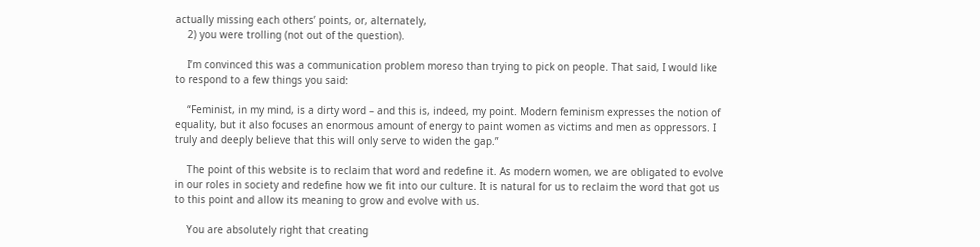actually missing each others’ points, or, alternately,
    2) you were trolling (not out of the question).

    I’m convinced this was a communication problem moreso than trying to pick on people. That said, I would like to respond to a few things you said:

    “Feminist, in my mind, is a dirty word – and this is, indeed, my point. Modern feminism expresses the notion of equality, but it also focuses an enormous amount of energy to paint women as victims and men as oppressors. I truly and deeply believe that this will only serve to widen the gap.”

    The point of this website is to reclaim that word and redefine it. As modern women, we are obligated to evolve in our roles in society and redefine how we fit into our culture. It is natural for us to reclaim the word that got us to this point and allow its meaning to grow and evolve with us.

    You are absolutely right that creating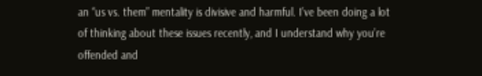an “us vs. them” mentality is divisive and harmful. I’ve been doing a lot of thinking about these issues recently, and I understand why you’re offended and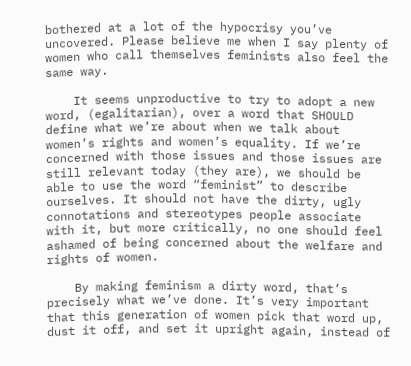bothered at a lot of the hypocrisy you’ve uncovered. Please believe me when I say plenty of women who call themselves feminists also feel the same way.

    It seems unproductive to try to adopt a new word, (egalitarian), over a word that SHOULD define what we’re about when we talk about women’s rights and women’s equality. If we’re concerned with those issues and those issues are still relevant today (they are), we should be able to use the word “feminist” to describe ourselves. It should not have the dirty, ugly connotations and stereotypes people associate with it, but more critically, no one should feel ashamed of being concerned about the welfare and rights of women.

    By making feminism a dirty word, that’s precisely what we’ve done. It’s very important that this generation of women pick that word up, dust it off, and set it upright again, instead of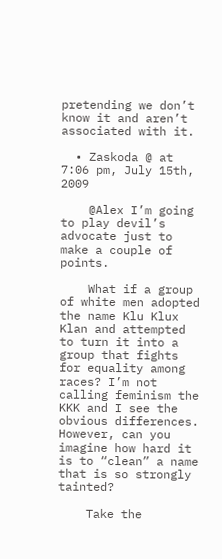pretending we don’t know it and aren’t associated with it.

  • Zaskoda @ at 7:06 pm, July 15th, 2009

    @Alex I’m going to play devil’s advocate just to make a couple of points.

    What if a group of white men adopted the name Klu Klux Klan and attempted to turn it into a group that fights for equality among races? I’m not calling feminism the KKK and I see the obvious differences. However, can you imagine how hard it is to “clean” a name that is so strongly tainted?

    Take the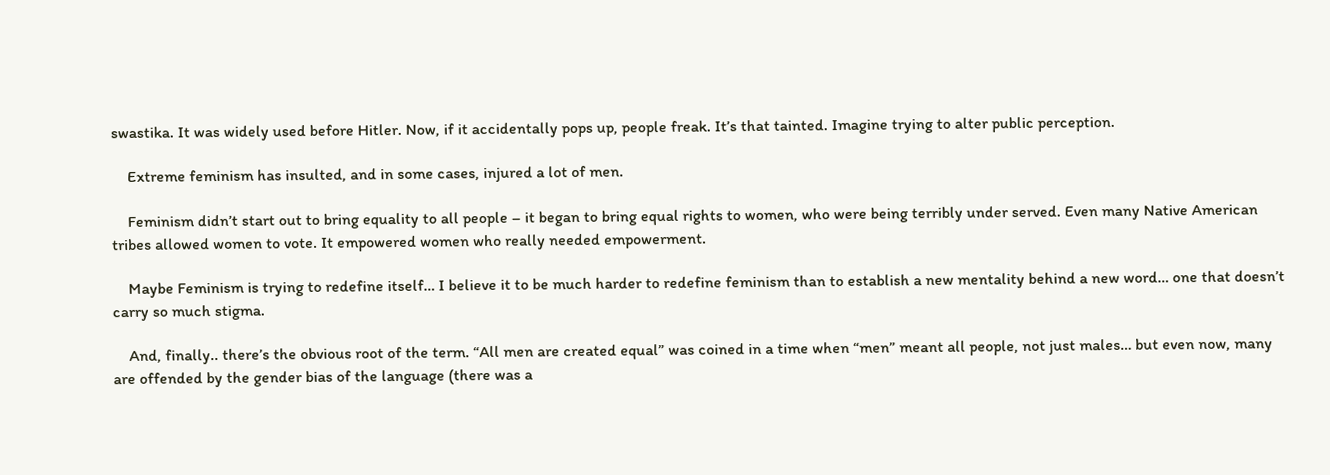swastika. It was widely used before Hitler. Now, if it accidentally pops up, people freak. It’s that tainted. Imagine trying to alter public perception.

    Extreme feminism has insulted, and in some cases, injured a lot of men.

    Feminism didn’t start out to bring equality to all people – it began to bring equal rights to women, who were being terribly under served. Even many Native American tribes allowed women to vote. It empowered women who really needed empowerment.

    Maybe Feminism is trying to redefine itself… I believe it to be much harder to redefine feminism than to establish a new mentality behind a new word… one that doesn’t carry so much stigma.

    And, finally.. there’s the obvious root of the term. “All men are created equal” was coined in a time when “men” meant all people, not just males… but even now, many are offended by the gender bias of the language (there was a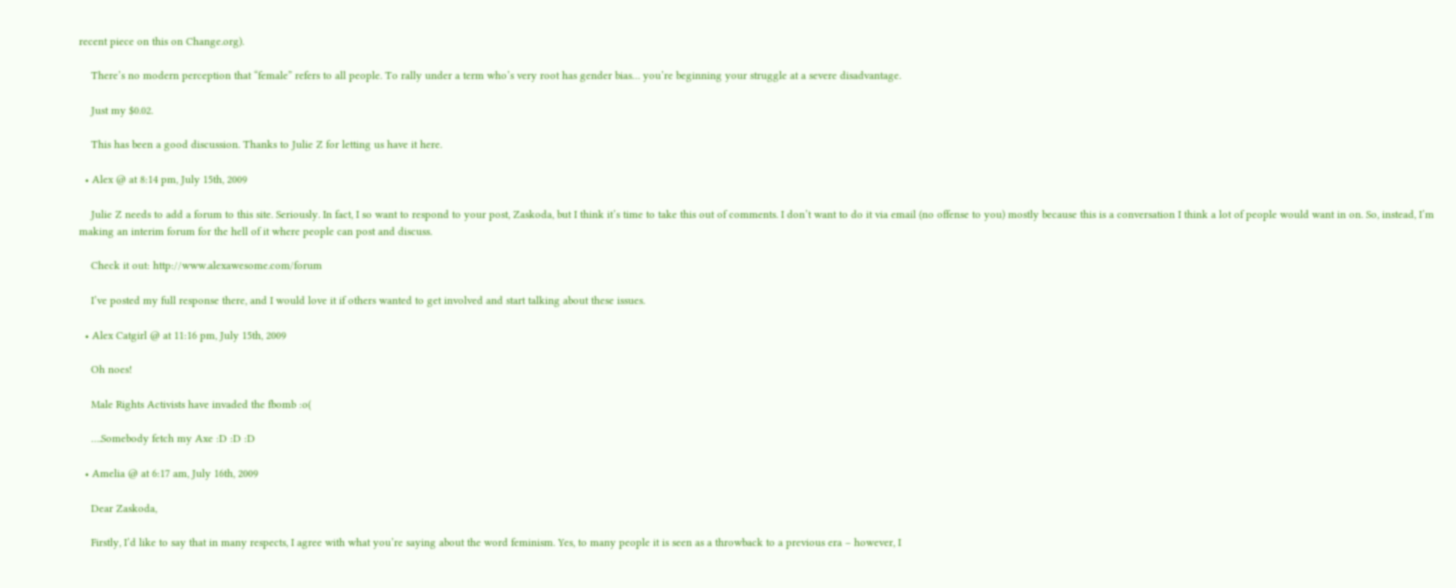recent piece on this on Change.org).

    There’s no modern perception that “female” refers to all people. To rally under a term who’s very root has gender bias… you’re beginning your struggle at a severe disadvantage.

    Just my $0.02.

    This has been a good discussion. Thanks to Julie Z for letting us have it here.

  • Alex @ at 8:14 pm, July 15th, 2009

    Julie Z needs to add a forum to this site. Seriously. In fact, I so want to respond to your post, Zaskoda, but I think it’s time to take this out of comments. I don’t want to do it via email (no offense to you) mostly because this is a conversation I think a lot of people would want in on. So, instead, I’m making an interim forum for the hell of it where people can post and discuss.

    Check it out: http://www.alexawesome.com/forum

    I’ve posted my full response there, and I would love it if others wanted to get involved and start talking about these issues.

  • Alex Catgirl @ at 11:16 pm, July 15th, 2009

    Oh noes!

    Male Rights Activists have invaded the fbomb :o(

    ….Somebody fetch my Axe :D :D :D

  • Amelia @ at 6:17 am, July 16th, 2009

    Dear Zaskoda,

    Firstly, I’d like to say that in many respects, I agree with what you’re saying about the word feminism. Yes, to many people it is seen as a throwback to a previous era – however, I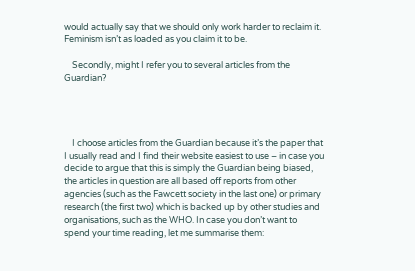would actually say that we should only work harder to reclaim it. Feminism isn’t as loaded as you claim it to be.

    Secondly, might I refer you to several articles from the Guardian?




    I choose articles from the Guardian because it’s the paper that I usually read and I find their website easiest to use – in case you decide to argue that this is simply the Guardian being biased, the articles in question are all based off reports from other agencies (such as the Fawcett society in the last one) or primary research (the first two) which is backed up by other studies and organisations, such as the WHO. In case you don’t want to spend your time reading, let me summarise them: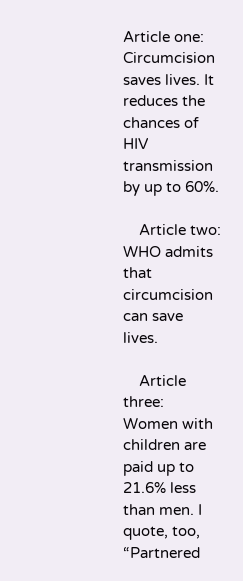Article one: Circumcision saves lives. It reduces the chances of HIV transmission by up to 60%.

    Article two: WHO admits that circumcision can save lives.

    Article three: Women with children are paid up to 21.6% less than men. I quote, too, “Partnered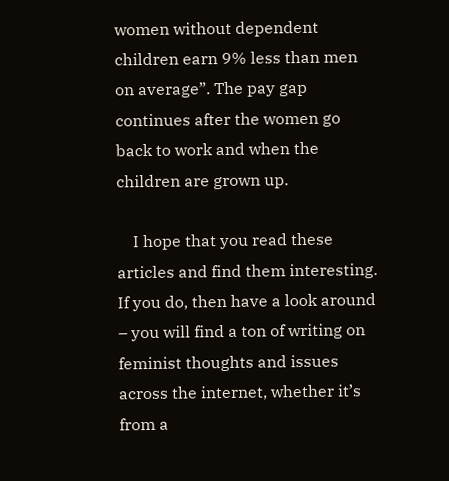women without dependent children earn 9% less than men on average”. The pay gap continues after the women go back to work and when the children are grown up.

    I hope that you read these articles and find them interesting. If you do, then have a look around – you will find a ton of writing on feminist thoughts and issues across the internet, whether it’s from a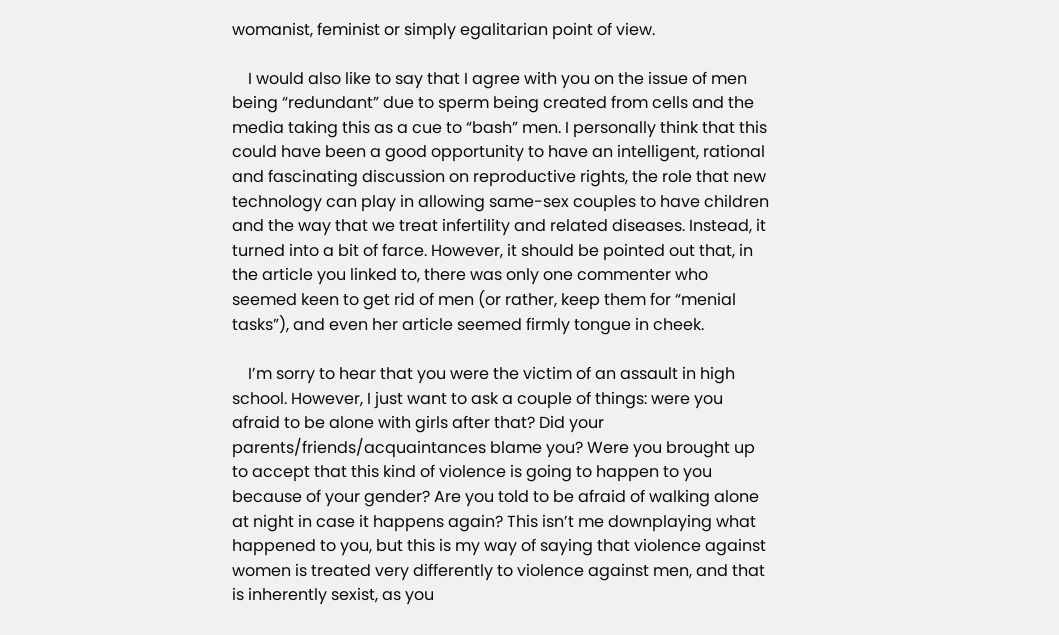womanist, feminist or simply egalitarian point of view.

    I would also like to say that I agree with you on the issue of men being “redundant” due to sperm being created from cells and the media taking this as a cue to “bash” men. I personally think that this could have been a good opportunity to have an intelligent, rational and fascinating discussion on reproductive rights, the role that new technology can play in allowing same-sex couples to have children and the way that we treat infertility and related diseases. Instead, it turned into a bit of farce. However, it should be pointed out that, in the article you linked to, there was only one commenter who seemed keen to get rid of men (or rather, keep them for “menial tasks”), and even her article seemed firmly tongue in cheek.

    I’m sorry to hear that you were the victim of an assault in high school. However, I just want to ask a couple of things: were you afraid to be alone with girls after that? Did your parents/friends/acquaintances blame you? Were you brought up to accept that this kind of violence is going to happen to you because of your gender? Are you told to be afraid of walking alone at night in case it happens again? This isn’t me downplaying what happened to you, but this is my way of saying that violence against women is treated very differently to violence against men, and that is inherently sexist, as you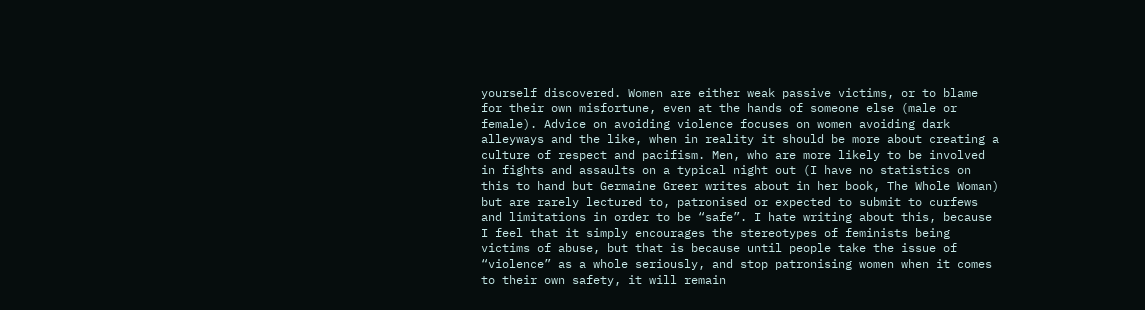yourself discovered. Women are either weak passive victims, or to blame for their own misfortune, even at the hands of someone else (male or female). Advice on avoiding violence focuses on women avoiding dark alleyways and the like, when in reality it should be more about creating a culture of respect and pacifism. Men, who are more likely to be involved in fights and assaults on a typical night out (I have no statistics on this to hand but Germaine Greer writes about in her book, The Whole Woman) but are rarely lectured to, patronised or expected to submit to curfews and limitations in order to be “safe”. I hate writing about this, because I feel that it simply encourages the stereotypes of feminists being victims of abuse, but that is because until people take the issue of “violence” as a whole seriously, and stop patronising women when it comes to their own safety, it will remain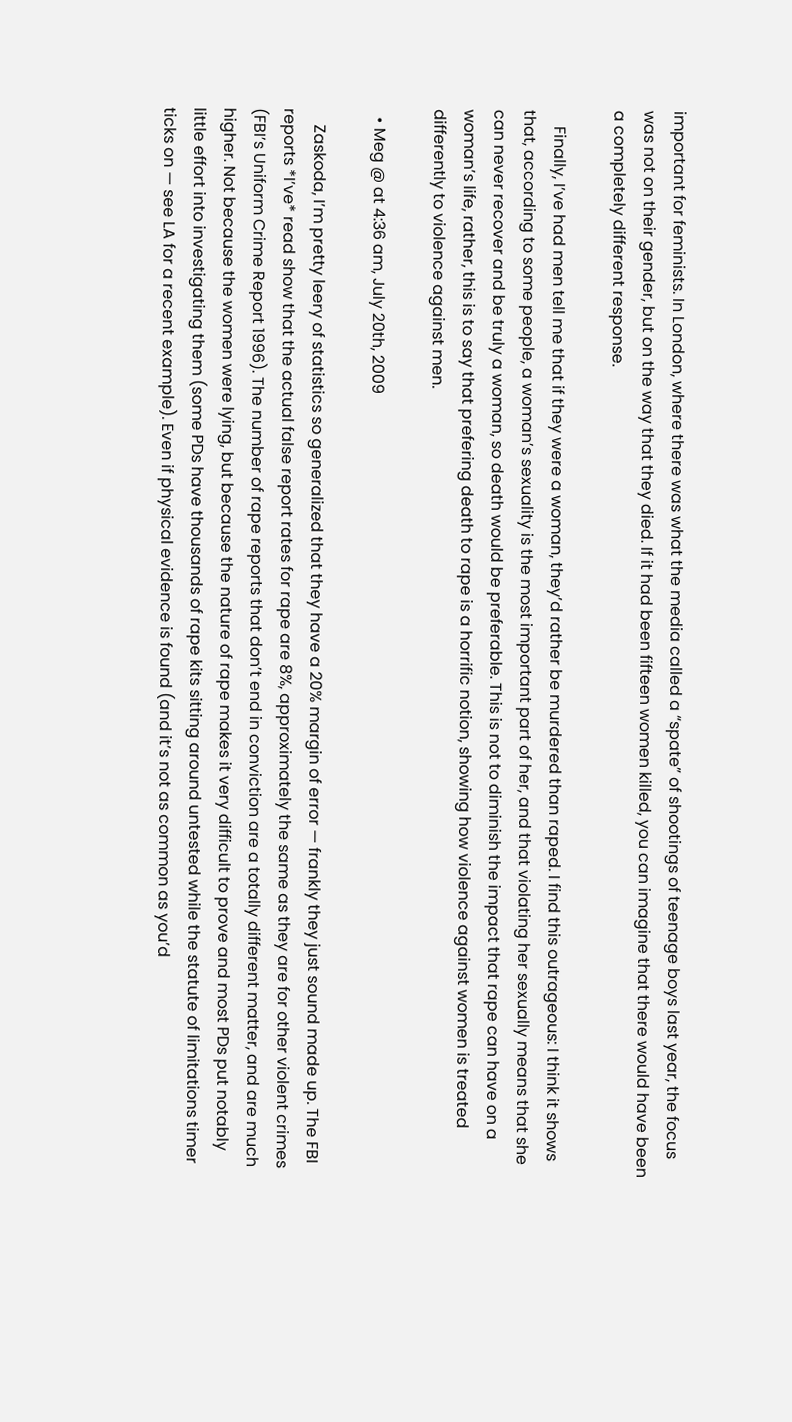important for feminists. In London, where there was what the media called a “spate” of shootings of teenage boys last year, the focus was not on their gender, but on the way that they died. If it had been fifteen women killed, you can imagine that there would have been a completely different response.

    Finally, I’ve had men tell me that if they were a woman, they’d rather be murdered than raped. I find this outrageous: I think it shows that, according to some people, a woman’s sexuality is the most important part of her, and that violating her sexually means that she can never recover and be truly a woman, so death would be preferable. This is not to diminish the impact that rape can have on a woman’s life, rather, this is to say that prefering death to rape is a horrific notion, showing how violence against women is treated differently to violence against men.

  • Meg @ at 4:36 am, July 20th, 2009

    Zaskoda, I’m pretty leery of statistics so generalized that they have a 20% margin of error — frankly they just sound made up. The FBI reports *I’ve* read show that the actual false report rates for rape are 8%, approximately the same as they are for other violent crimes (FBI’s Uniform Crime Report 1996). The number of rape reports that don’t end in conviction are a totally different matter, and are much higher. Not because the women were lying, but because the nature of rape makes it very difficult to prove and most PDs put notably little effort into investigating them (some PDs have thousands of rape kits sitting around untested while the statute of limitations timer ticks on — see LA for a recent example). Even if physical evidence is found (and it’s not as common as you’d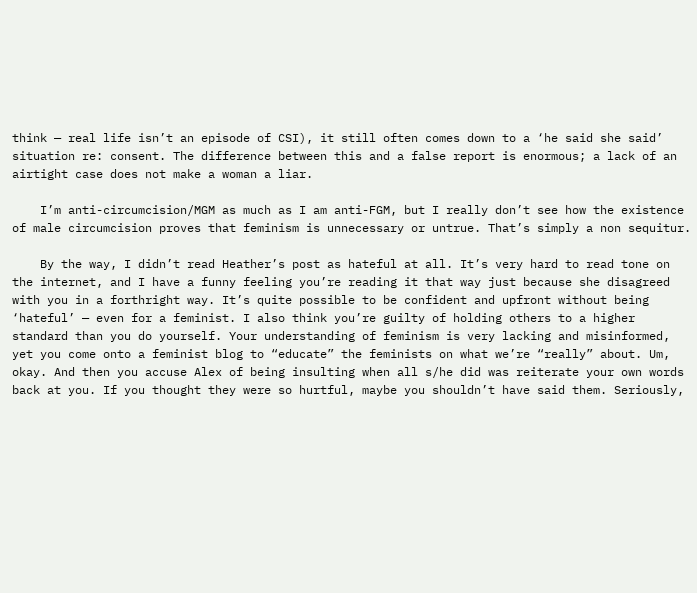think — real life isn’t an episode of CSI), it still often comes down to a ‘he said she said’ situation re: consent. The difference between this and a false report is enormous; a lack of an airtight case does not make a woman a liar.

    I’m anti-circumcision/MGM as much as I am anti-FGM, but I really don’t see how the existence of male circumcision proves that feminism is unnecessary or untrue. That’s simply a non sequitur.

    By the way, I didn’t read Heather’s post as hateful at all. It’s very hard to read tone on the internet, and I have a funny feeling you’re reading it that way just because she disagreed with you in a forthright way. It’s quite possible to be confident and upfront without being ‘hateful’ — even for a feminist. I also think you’re guilty of holding others to a higher standard than you do yourself. Your understanding of feminism is very lacking and misinformed, yet you come onto a feminist blog to “educate” the feminists on what we’re “really” about. Um, okay. And then you accuse Alex of being insulting when all s/he did was reiterate your own words back at you. If you thought they were so hurtful, maybe you shouldn’t have said them. Seriously,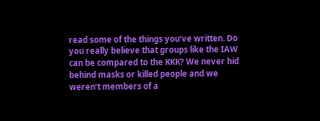read some of the things you’ve written. Do you really believe that groups like the IAW can be compared to the KKK? We never hid behind masks or killed people and we weren’t members of a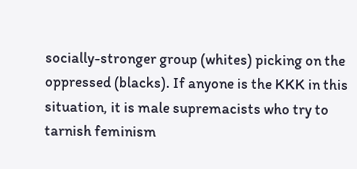socially-stronger group (whites) picking on the oppressed (blacks). If anyone is the KKK in this situation, it is male supremacists who try to tarnish feminism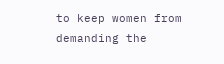to keep women from demanding the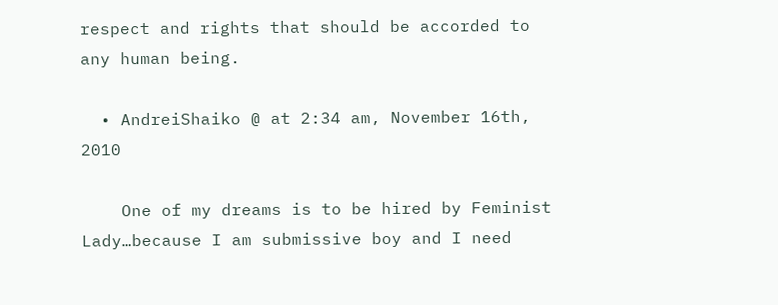respect and rights that should be accorded to any human being.

  • AndreiShaiko @ at 2:34 am, November 16th, 2010

    One of my dreams is to be hired by Feminist Lady…because I am submissive boy and I need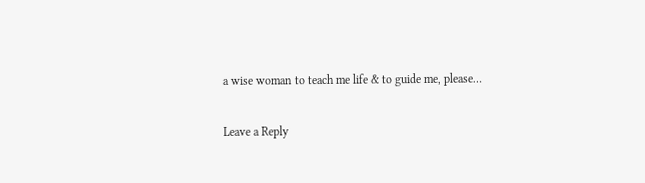a wise woman to teach me life & to guide me, please…

Leave a Reply